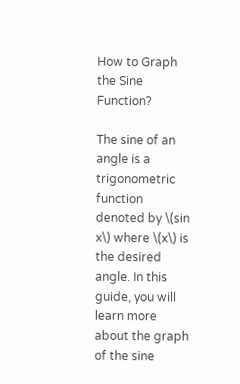How to Graph the Sine Function?

The sine of an angle is a trigonometric function denoted by \(sin x\) where \(x\) is the desired angle. In this guide, you will learn more about the graph of the sine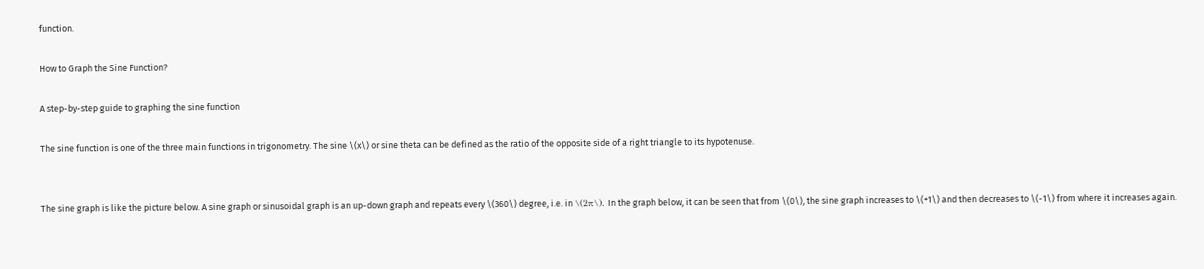function.

How to Graph the Sine Function?

A step-by-step guide to graphing the sine function

The sine function is one of the three main functions in trigonometry. The sine \(x\) or sine theta can be defined as the ratio of the opposite side of a right triangle to its hypotenuse.


The sine graph is like the picture below. A sine graph or sinusoidal graph is an up-down graph and repeats every \(360\) degree, i.e. in \(2π\). In the graph below, it can be seen that from \(0\), the sine graph increases to \(+1\) and then decreases to \(-1\) from where it increases again.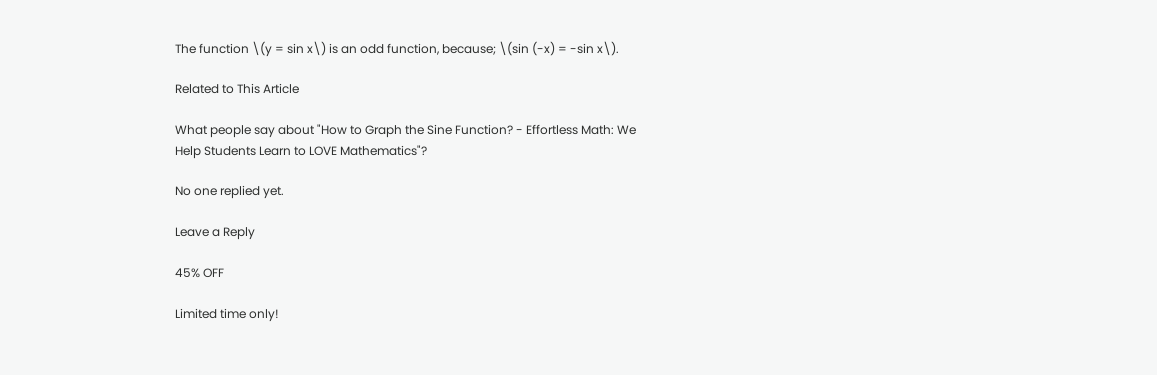The function \(y = sin x\) is an odd function, because; \(sin (-x) = -sin x\).

Related to This Article

What people say about "How to Graph the Sine Function? - Effortless Math: We Help Students Learn to LOVE Mathematics"?

No one replied yet.

Leave a Reply

45% OFF

Limited time only!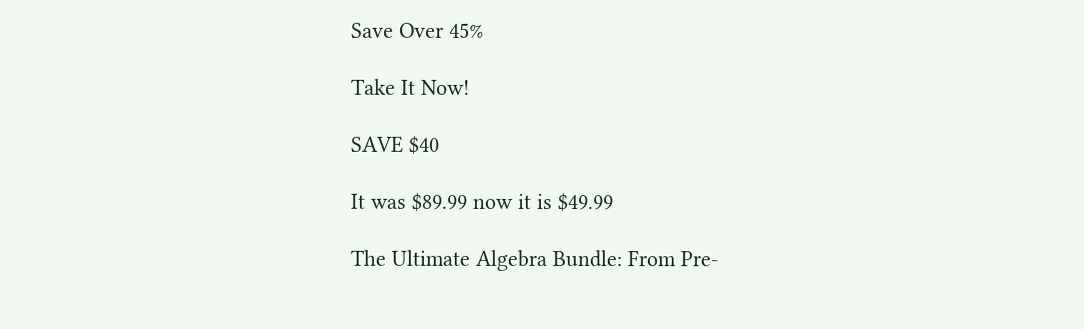Save Over 45%

Take It Now!

SAVE $40

It was $89.99 now it is $49.99

The Ultimate Algebra Bundle: From Pre-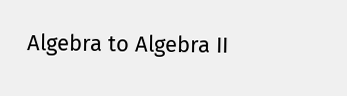Algebra to Algebra II